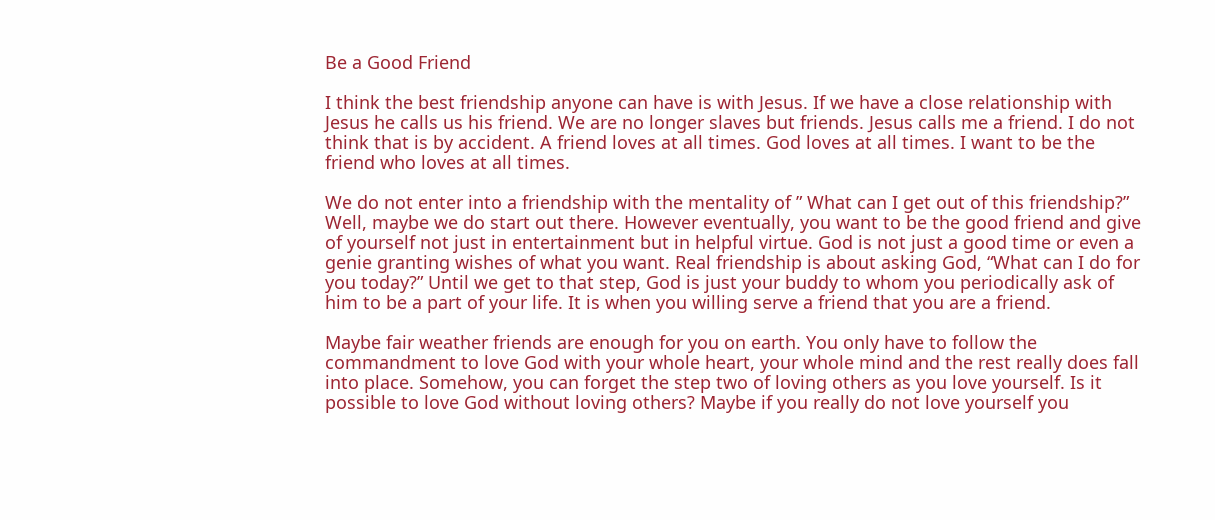Be a Good Friend

I think the best friendship anyone can have is with Jesus. If we have a close relationship with Jesus he calls us his friend. We are no longer slaves but friends. Jesus calls me a friend. I do not think that is by accident. A friend loves at all times. God loves at all times. I want to be the friend who loves at all times.

We do not enter into a friendship with the mentality of ” What can I get out of this friendship?” Well, maybe we do start out there. However eventually, you want to be the good friend and give of yourself not just in entertainment but in helpful virtue. God is not just a good time or even a genie granting wishes of what you want. Real friendship is about asking God, “What can I do for you today?” Until we get to that step, God is just your buddy to whom you periodically ask of him to be a part of your life. It is when you willing serve a friend that you are a friend.

Maybe fair weather friends are enough for you on earth. You only have to follow the commandment to love God with your whole heart, your whole mind and the rest really does fall into place. Somehow, you can forget the step two of loving others as you love yourself. Is it possible to love God without loving others? Maybe if you really do not love yourself you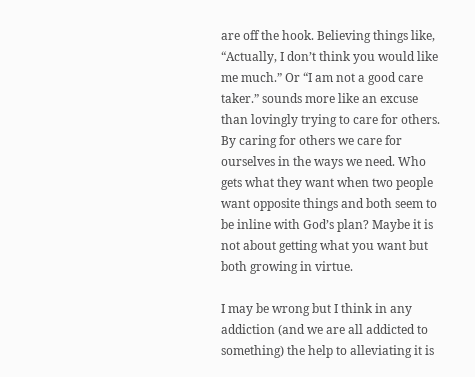are off the hook. Believing things like, “Actually, I don’t think you would like me much.” Or “I am not a good care taker.” sounds more like an excuse than lovingly trying to care for others. By caring for others we care for ourselves in the ways we need. Who gets what they want when two people want opposite things and both seem to be inline with God’s plan? Maybe it is not about getting what you want but both growing in virtue.

I may be wrong but I think in any addiction (and we are all addicted to something) the help to alleviating it is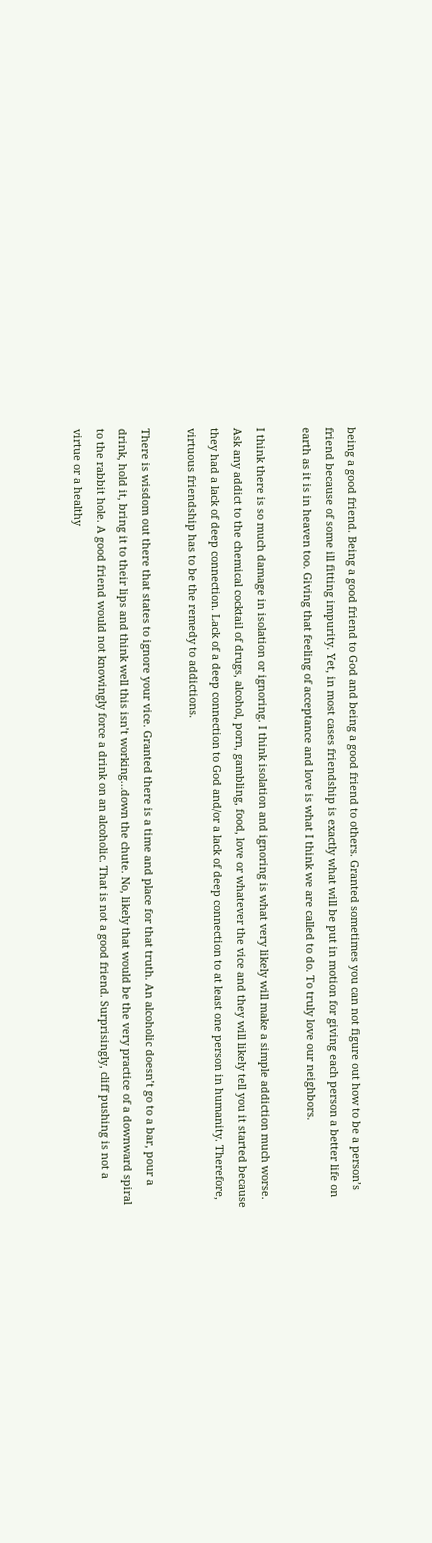being a good friend. Being a good friend to God and being a good friend to others. Granted sometimes you can not figure out how to be a person’s friend because of some ill fitting impurity. Yet, in most cases friendship is exactly what will be put in motion for giving each person a better life on earth as it is in heaven too. Giving that feeling of acceptance and love is what I think we are called to do. To truly love our neighbors.

I think there is so much damage in isolation or ignoring. I think isolation and ignoring is what very likely will make a simple addiction much worse. Ask any addict to the chemical cocktail of drugs, alcohol, porn, gambling, food, love or whatever the vice and they will likely tell you it started because they had a lack of deep connection. Lack of a deep connection to God and/or a lack of deep connection to at least one person in humanity. Therefore, virtuous friendship has to be the remedy to addictions.

There is wisdom out there that states to ignore your vice. Granted there is a time and place for that truth. An alcoholic doesn’t go to a bar, pour a drink, hold it, bring it to their lips and think well this isn’t working…down the chute. No, likely that would be the very practice of a downward spiral to the rabbit hole. A good friend would not knowingly force a drink on an alcoholic. That is not a good friend. Surprisingly, cliff pushing is not a virtue or a healthy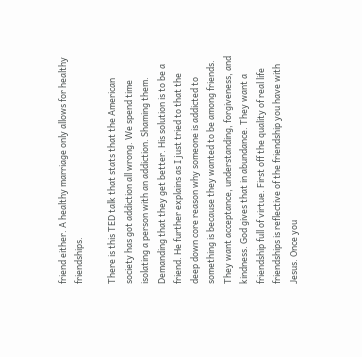friend either. A healthy marriage only allows for healthy friendships.

There is this TED talk that stats that the American society has got addiction all wrong. We spend time isolating a person with an addiction. Shaming them. Demanding that they get better. His solution is to be a friend. He further explains as I just tried to that the deep down core reason why someone is addicted to something is because they wanted to be among friends. They want acceptance, understanding, forgiveness, and kindness. God gives that in abundance. They want a friendship full of virtue. First off the quality of real life friendships is reflective of the friendship you have with Jesus. Once you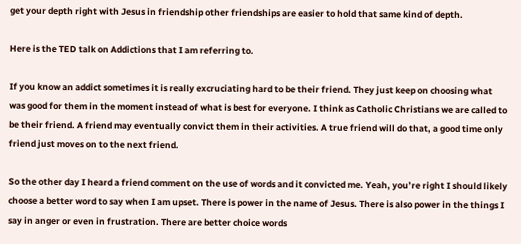get your depth right with Jesus in friendship other friendships are easier to hold that same kind of depth.

Here is the TED talk on Addictions that I am referring to.

If you know an addict sometimes it is really excruciating hard to be their friend. They just keep on choosing what was good for them in the moment instead of what is best for everyone. I think as Catholic Christians we are called to be their friend. A friend may eventually convict them in their activities. A true friend will do that, a good time only friend just moves on to the next friend.

So the other day I heard a friend comment on the use of words and it convicted me. Yeah, you’re right I should likely choose a better word to say when I am upset. There is power in the name of Jesus. There is also power in the things I say in anger or even in frustration. There are better choice words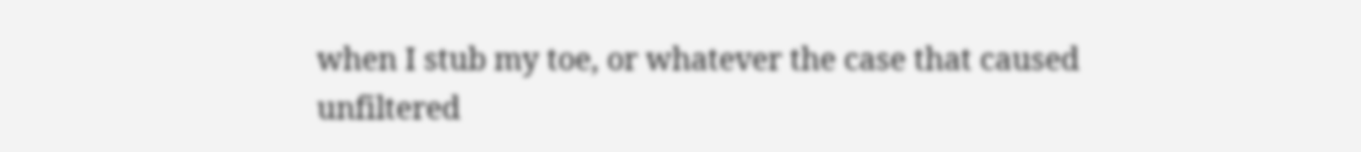when I stub my toe, or whatever the case that caused unfiltered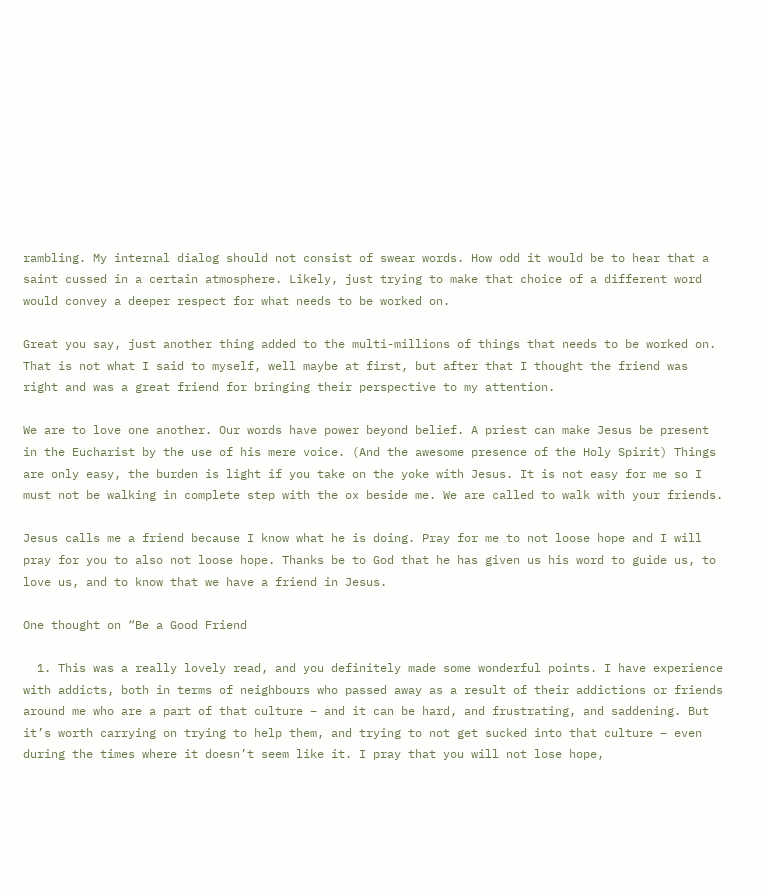rambling. My internal dialog should not consist of swear words. How odd it would be to hear that a saint cussed in a certain atmosphere. Likely, just trying to make that choice of a different word would convey a deeper respect for what needs to be worked on.

Great you say, just another thing added to the multi-millions of things that needs to be worked on. That is not what I said to myself, well maybe at first, but after that I thought the friend was right and was a great friend for bringing their perspective to my attention.

We are to love one another. Our words have power beyond belief. A priest can make Jesus be present in the Eucharist by the use of his mere voice. (And the awesome presence of the Holy Spirit) Things are only easy, the burden is light if you take on the yoke with Jesus. It is not easy for me so I must not be walking in complete step with the ox beside me. We are called to walk with your friends.

Jesus calls me a friend because I know what he is doing. Pray for me to not loose hope and I will pray for you to also not loose hope. Thanks be to God that he has given us his word to guide us, to love us, and to know that we have a friend in Jesus.

One thought on “Be a Good Friend

  1. This was a really lovely read, and you definitely made some wonderful points. I have experience with addicts, both in terms of neighbours who passed away as a result of their addictions or friends around me who are a part of that culture – and it can be hard, and frustrating, and saddening. But it’s worth carrying on trying to help them, and trying to not get sucked into that culture – even during the times where it doesn’t seem like it. I pray that you will not lose hope,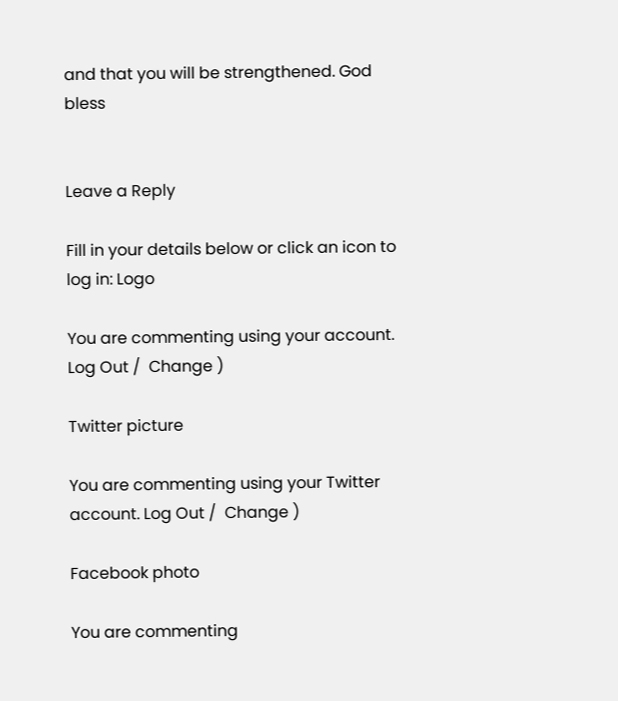and that you will be strengthened. God bless


Leave a Reply

Fill in your details below or click an icon to log in: Logo

You are commenting using your account. Log Out /  Change )

Twitter picture

You are commenting using your Twitter account. Log Out /  Change )

Facebook photo

You are commenting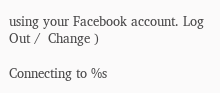using your Facebook account. Log Out /  Change )

Connecting to %s